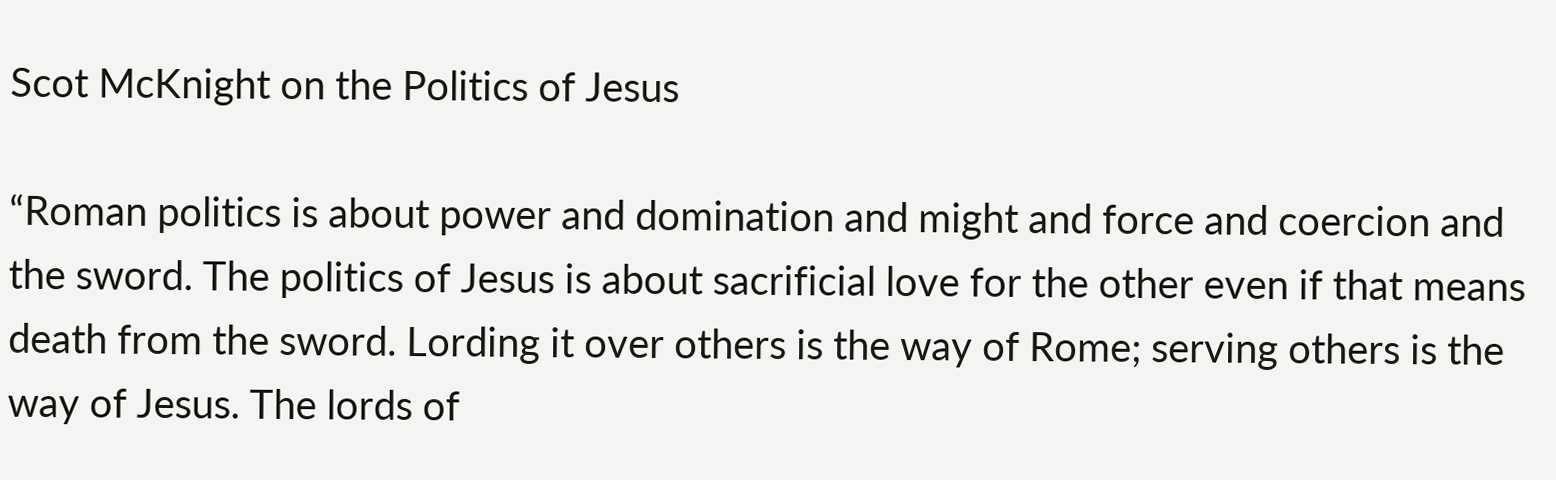Scot McKnight on the Politics of Jesus

“Roman politics is about power and domination and might and force and coercion and the sword. The politics of Jesus is about sacrificial love for the other even if that means death from the sword. Lording it over others is the way of Rome; serving others is the way of Jesus. The lords of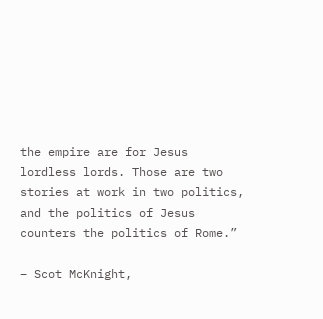the empire are for Jesus lordless lords. Those are two stories at work in two politics, and the politics of Jesus counters the politics of Rome.”

– Scot McKnight,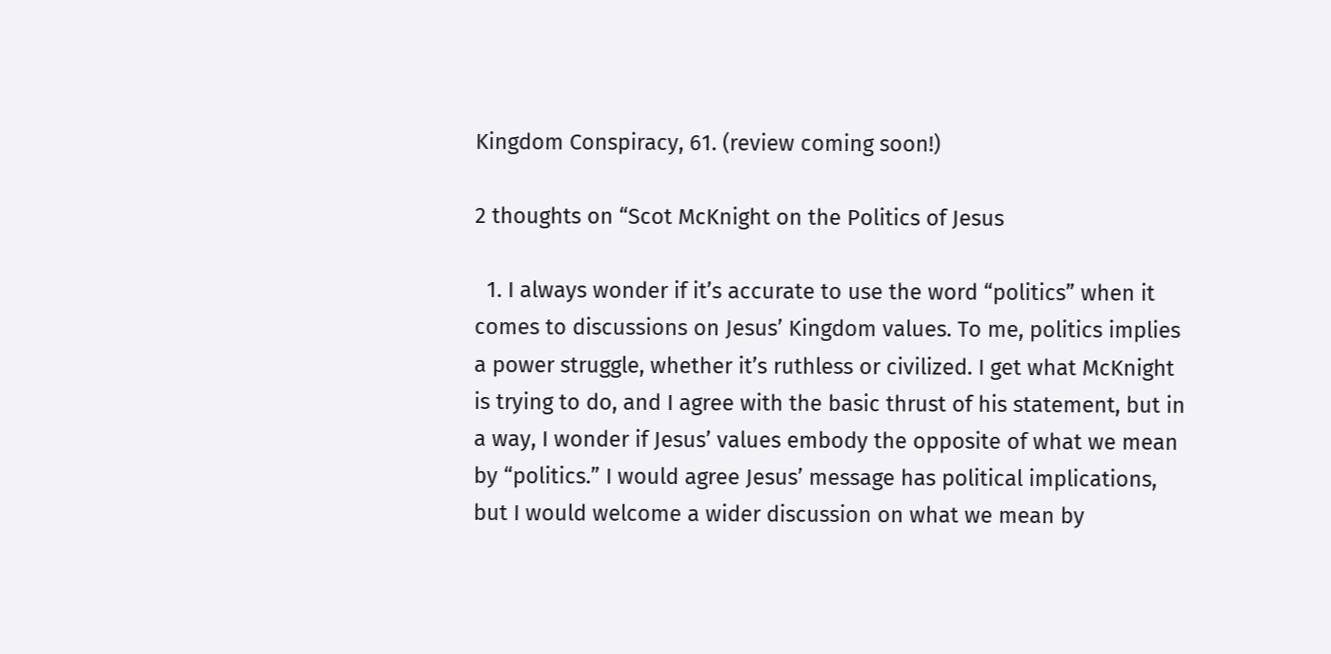Kingdom Conspiracy, 61. (review coming soon!)

2 thoughts on “Scot McKnight on the Politics of Jesus

  1. I always wonder if it’s accurate to use the word “politics” when it comes to discussions on Jesus’ Kingdom values. To me, politics implies a power struggle, whether it’s ruthless or civilized. I get what McKnight is trying to do, and I agree with the basic thrust of his statement, but in a way, I wonder if Jesus’ values embody the opposite of what we mean by “politics.” I would agree Jesus’ message has political implications, but I would welcome a wider discussion on what we mean by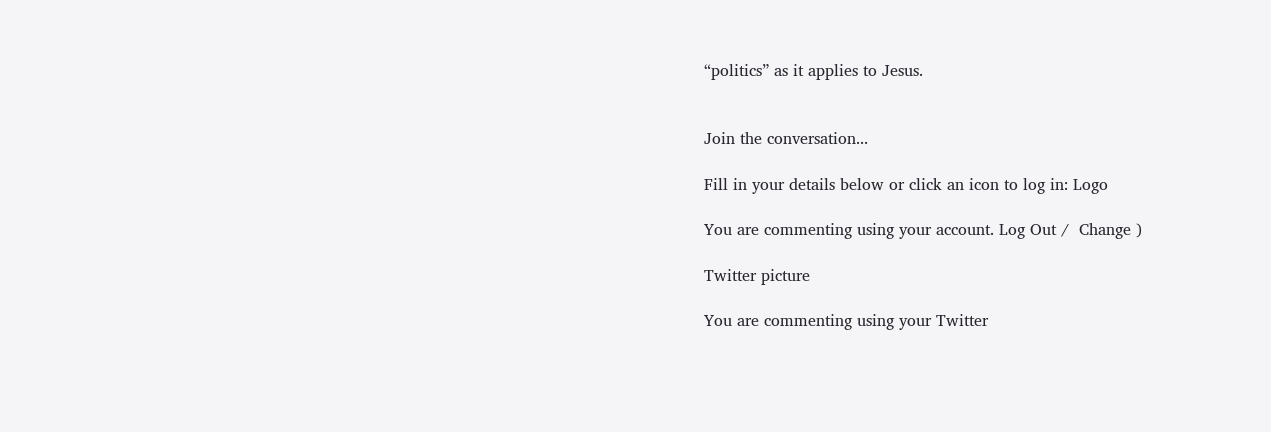“politics” as it applies to Jesus.


Join the conversation...

Fill in your details below or click an icon to log in: Logo

You are commenting using your account. Log Out /  Change )

Twitter picture

You are commenting using your Twitter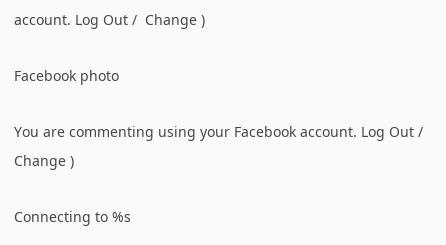account. Log Out /  Change )

Facebook photo

You are commenting using your Facebook account. Log Out /  Change )

Connecting to %s